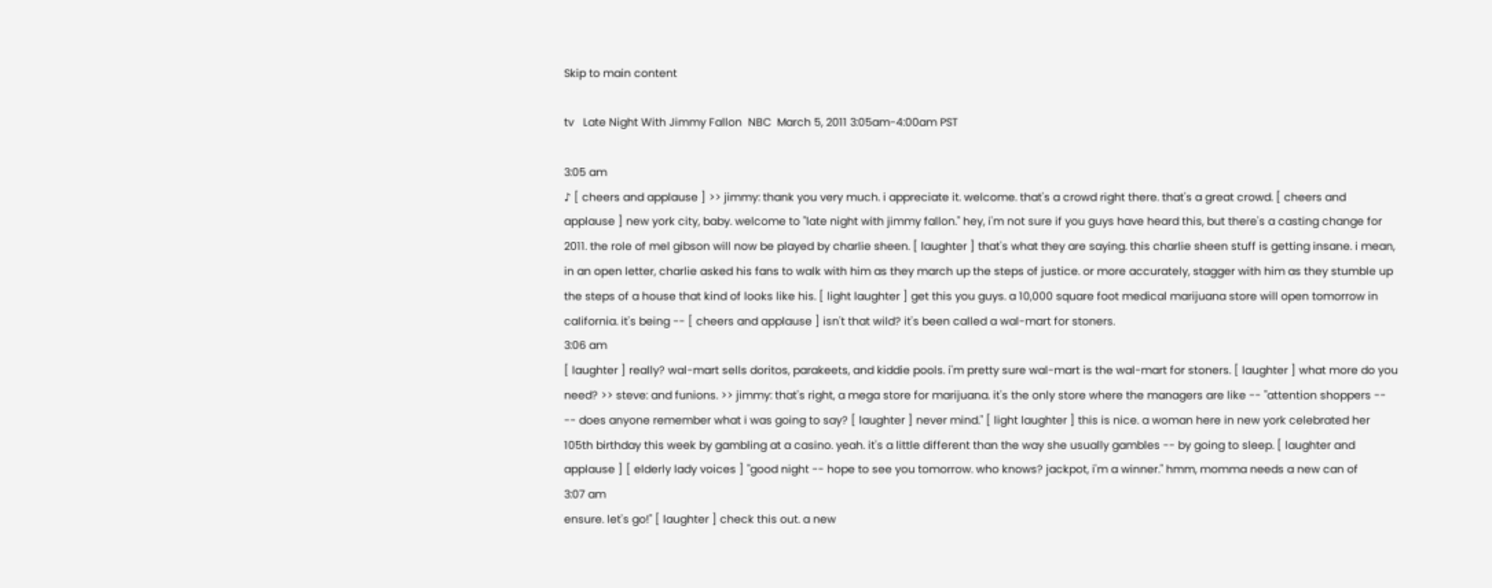Skip to main content

tv   Late Night With Jimmy Fallon  NBC  March 5, 2011 3:05am-4:00am PST

3:05 am
♪ [ cheers and applause ] >> jimmy: thank you very much. i appreciate it. welcome. that's a crowd right there. that's a great crowd. [ cheers and applause ] new york city, baby. welcome to "late night with jimmy fallon." hey, i'm not sure if you guys have heard this, but there's a casting change for 2011. the role of mel gibson will now be played by charlie sheen. [ laughter ] that's what they are saying. this charlie sheen stuff is getting insane. i mean, in an open letter, charlie asked his fans to walk with him as they march up the steps of justice. or more accurately, stagger with him as they stumble up the steps of a house that kind of looks like his. [ light laughter ] get this you guys. a 10,000 square foot medical marijuana store will open tomorrow in california. it's being -- [ cheers and applause ] isn't that wild? it's been called a wal-mart for stoners.
3:06 am
[ laughter ] really? wal-mart sells doritos, parakeets, and kiddie pools. i'm pretty sure wal-mart is the wal-mart for stoners. [ laughter ] what more do you need? >> steve: and funions. >> jimmy: that's right, a mega store for marijuana. it's the only store where the managers are like -- "attention shoppers -- -- does anyone remember what i was going to say? [ laughter ] never mind." [ light laughter ] this is nice. a woman here in new york celebrated her 105th birthday this week by gambling at a casino. yeah. it's a little different than the way she usually gambles -- by going to sleep. [ laughter and applause ] [ elderly lady voices ] "good night -- hope to see you tomorrow. who knows? jackpot, i'm a winner." hmm, momma needs a new can of
3:07 am
ensure. let's go!" [ laughter ] check this out. a new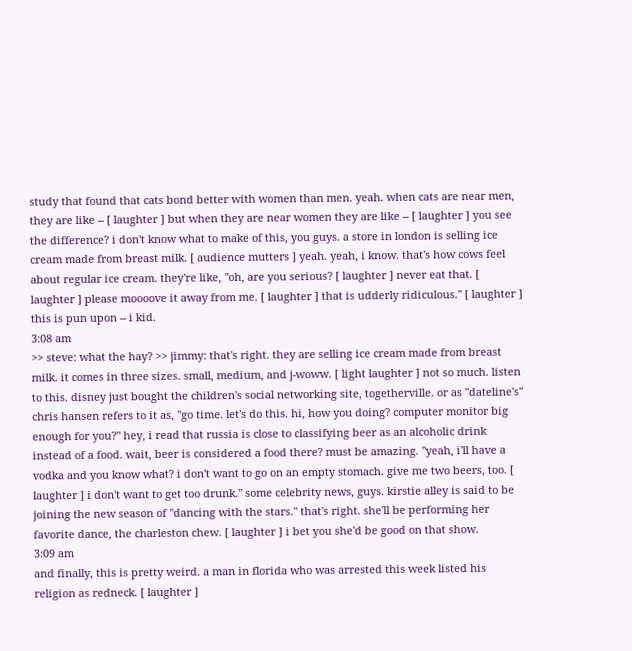study that found that cats bond better with women than men. yeah. when cats are near men, they are like -- [ laughter ] but when they are near women they are like -- [ laughter ] you see the difference? i don't know what to make of this, you guys. a store in london is selling ice cream made from breast milk. [ audience mutters ] yeah. yeah, i know. that's how cows feel about regular ice cream. they're like, "oh, are you serious? [ laughter ] never eat that. [ laughter ] please moooove it away from me. [ laughter ] that is udderly ridiculous." [ laughter ] this is pun upon -- i kid.
3:08 am
>> steve: what the hay? >> jimmy: that's right. they are selling ice cream made from breast milk. it comes in three sizes. small, medium, and j-woww. [ light laughter ] not so much. listen to this. disney just bought the children's social networking site, togetherville. or as "dateline's" chris hansen refers to it as, "go time. let's do this. hi, how you doing? computer monitor big enough for you?" hey, i read that russia is close to classifying beer as an alcoholic drink instead of a food. wait, beer is considered a food there? must be amazing. "yeah, i'll have a vodka and you know what? i don't want to go on an empty stomach. give me two beers, too. [ laughter ] i don't want to get too drunk." some celebrity news, guys. kirstie alley is said to be joining the new season of "dancing with the stars." that's right. she'll be performing her favorite dance, the charleston chew. [ laughter ] i bet you she'd be good on that show.
3:09 am
and finally, this is pretty weird. a man in florida who was arrested this week listed his religion as redneck. [ laughter ]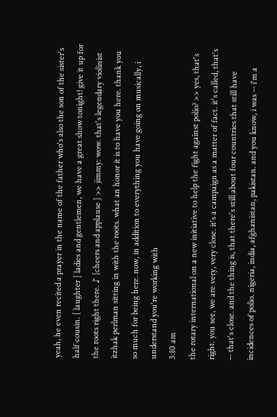yeah, he even recited a prayer in the name of the father who's also the son of the sister's half cousin. [ laughter ] ladies and gentlemen, we have a great show tonight! give it up for the roots right there. ♪ [cheers and applause ] >> jimmy: wow. that's legendary violinist itzhak perlman sitting in with the roots. what an honor it is to have you here. thank you so much for being here. now, in addition to everything you have going on musically, i understand you're working with
3:10 am
the rotary international on a new initiative to help the fight against polio? >> yes, that's right. you see, we are very, very close. it's a campaign as a matter of fact. it's called, that's -- that's close. and the thing is, that there's still about four countries that still have incidences of polio. nigeria, india, afghanistan, pakistan. and you know, i was -- i'm a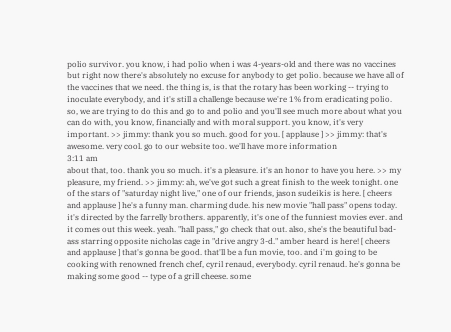polio survivor. you know, i had polio when i was 4-years-old and there was no vaccines but right now there's absolutely no excuse for anybody to get polio. because we have all of the vaccines that we need. the thing is, is that the rotary has been working -- trying to inoculate everybody, and it's still a challenge because we're 1% from eradicating polio. so, we are trying to do this and go to and polio and you'll see much more about what you can do with, you know, financially and with moral support. you know, it's very important. >> jimmy: thank you so much. good for you. [ applause ] >> jimmy: that's awesome. very cool. go to our website too. we'll have more information
3:11 am
about that, too. thank you so much. it's a pleasure. it's an honor to have you here. >> my pleasure, my friend. >> jimmy: ah, we've got such a great finish to the week tonight. one of the stars of "saturday night live," one of our friends, jason sudeikis is here. [ cheers and applause ] he's a funny man. charming dude. his new movie "hall pass" opens today. it's directed by the farrelly brothers. apparently, it's one of the funniest movies ever. and it comes out this week. yeah. "hall pass," go check that out. also, she's the beautiful bad-ass starring opposite nicholas cage in "drive angry 3-d." amber heard is here! [ cheers and applause ] that's gonna be good. that'll be a fun movie, too. and i'm going to be cooking with renowned french chef, cyril renaud, everybody. cyril renaud. he's gonna be making some good -- type of a grill cheese. some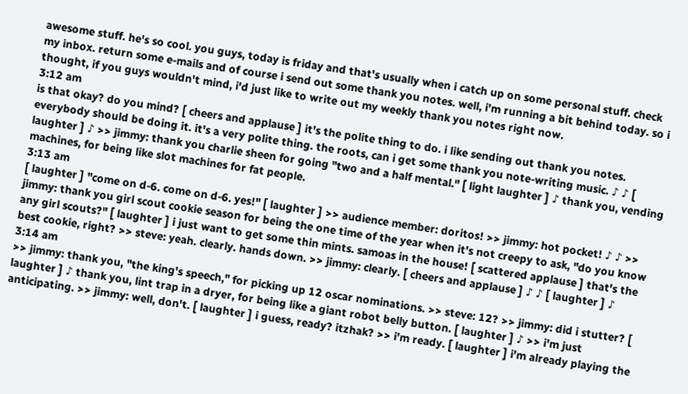awesome stuff. he's so cool. you guys, today is friday and that's usually when i catch up on some personal stuff. check my inbox. return some e-mails and of course i send out some thank you notes. well, i'm running a bit behind today. so i thought, if you guys wouldn't mind, i'd just like to write out my weekly thank you notes right now.
3:12 am
is that okay? do you mind? [ cheers and applause ] it's the polite thing to do. i like sending out thank you notes. everybody should be doing it. it's a very polite thing. the roots, can i get some thank you note-writing music. ♪ ♪ [ laughter ] ♪ >> jimmy: thank you charlie sheen for going "two and a half mental." [ light laughter ] ♪ thank you, vending machines, for being like slot machines for fat people.
3:13 am
[ laughter ] "come on d-6. come on d-6. yes!" [ laughter ] >> audience member: doritos! >> jimmy: hot pocket! ♪ ♪ >> jimmy: thank you girl scout cookie season for being the one time of the year when it's not creepy to ask, "do you know any girl scouts?" [ laughter ] i just want to get some thin mints. samoas in the house! [ scattered applause ] that's the best cookie, right? >> steve: yeah. clearly. hands down. >> jimmy: clearly. [ cheers and applause ] ♪ ♪ [ laughter ] ♪
3:14 am
>> jimmy: thank you, "the king's speech," for picking up 12 oscar nominations. >> steve: 12? >> jimmy: did i stutter? [ laughter ] ♪ thank you, lint trap in a dryer, for being like a giant robot belly button. [ laughter ] ♪ >> i'm just anticipating. >> jimmy: well, don't. [ laughter ] i guess, ready? itzhak? >> i'm ready. [ laughter ] i'm already playing the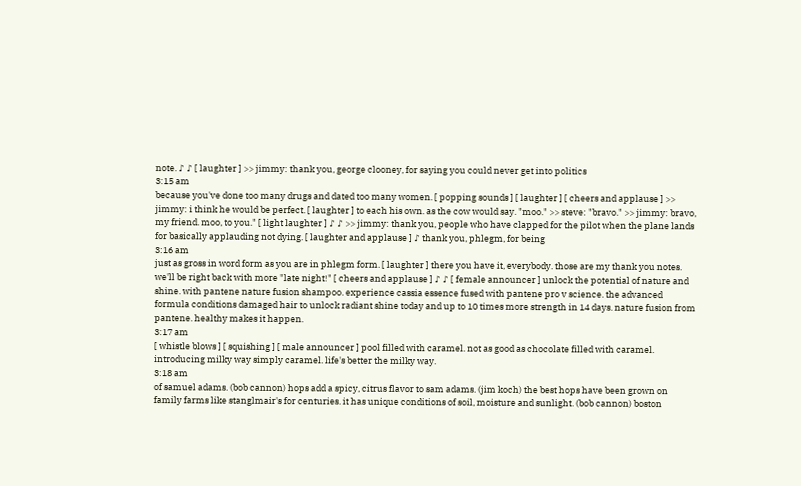note. ♪ ♪ [ laughter ] >> jimmy: thank you, george clooney, for saying you could never get into politics
3:15 am
because you've done too many drugs and dated too many women. [ popping sounds ] [ laughter ] [ cheers and applause ] >> jimmy: i think he would be perfect. [ laughter ] to each his own. as the cow would say. "moo." >> steve: "bravo." >> jimmy: bravo, my friend. moo, to you." [ light laughter ] ♪ ♪ >> jimmy: thank you, people who have clapped for the pilot when the plane lands for basically applauding not dying. [ laughter and applause ] ♪ thank you, phlegm, for being
3:16 am
just as gross in word form as you are in phlegm form. [ laughter ] there you have it, everybody. those are my thank you notes. we'll be right back with more "late night!" [ cheers and applause ] ♪ ♪ [ female announcer ] unlock the potential of nature and shine. with pantene nature fusion shampoo. experience cassia essence fused with pantene pro v science. the advanced formula conditions damaged hair to unlock radiant shine today and up to 10 times more strength in 14 days. nature fusion from pantene. healthy makes it happen.
3:17 am
[ whistle blows ] [ squishing ] [ male announcer ] pool filled with caramel. not as good as chocolate filled with caramel. introducing milky way simply caramel. life's better the milky way.
3:18 am
of samuel adams. (bob cannon) hops add a spicy, citrus flavor to sam adams. (jim koch) the best hops have been grown on family farms like stanglmair's for centuries. it has unique conditions of soil, moisture and sunlight. (bob cannon) boston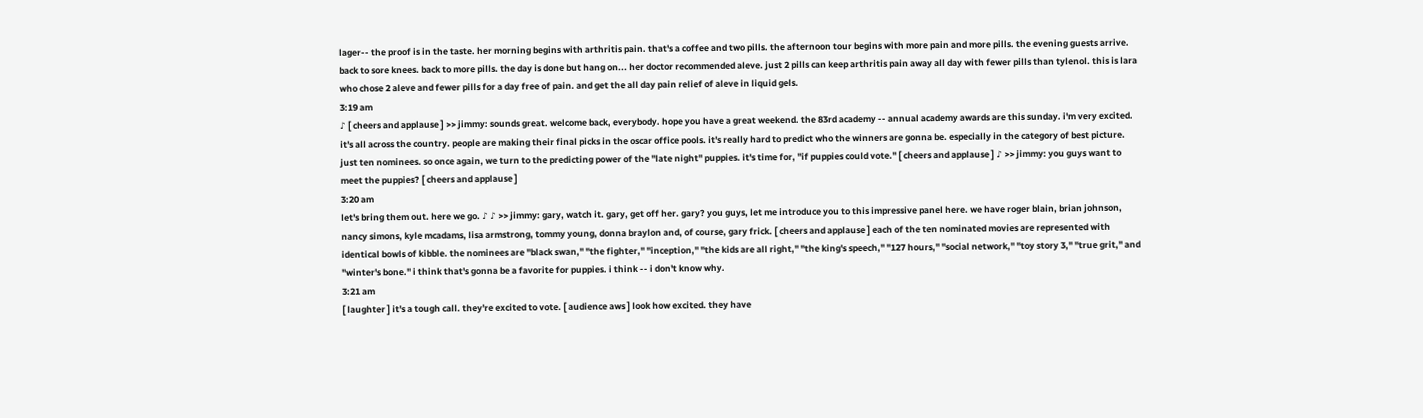lager-- the proof is in the taste. her morning begins with arthritis pain. that's a coffee and two pills. the afternoon tour begins with more pain and more pills. the evening guests arrive. back to sore knees. back to more pills. the day is done but hang on... her doctor recommended aleve. just 2 pills can keep arthritis pain away all day with fewer pills than tylenol. this is lara who chose 2 aleve and fewer pills for a day free of pain. and get the all day pain relief of aleve in liquid gels.
3:19 am
♪ [ cheers and applause ] >> jimmy: sounds great. welcome back, everybody. hope you have a great weekend. the 83rd academy -- annual academy awards are this sunday. i'm very excited. it's all across the country. people are making their final picks in the oscar office pools. it's really hard to predict who the winners are gonna be. especially in the category of best picture. just ten nominees. so once again, we turn to the predicting power of the "late night" puppies. it's time for, "if puppies could vote." [ cheers and applause ] ♪ >> jimmy: you guys want to meet the puppies? [ cheers and applause ]
3:20 am
let's bring them out. here we go. ♪ ♪ >> jimmy: gary, watch it. gary, get off her. gary? you guys, let me introduce you to this impressive panel here. we have roger blain, brian johnson, nancy simons, kyle mcadams, lisa armstrong, tommy young, donna braylon and, of course, gary frick. [ cheers and applause ] each of the ten nominated movies are represented with identical bowls of kibble. the nominees are "black swan," "the fighter," "inception," "the kids are all right," "the king's speech," "127 hours," "social network," "toy story 3," "true grit," and "winter's bone." i think that's gonna be a favorite for puppies. i think -- i don't know why.
3:21 am
[ laughter ] it's a tough call. they're excited to vote. [ audience aws ] look how excited. they have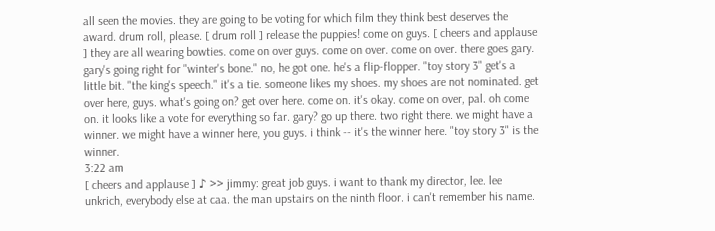all seen the movies. they are going to be voting for which film they think best deserves the award. drum roll, please. [ drum roll ] release the puppies! come on guys. [ cheers and applause ] they are all wearing bowties. come on over guys. come on over. come on over. there goes gary. gary's going right for "winter's bone." no, he got one. he's a flip-flopper. "toy story 3" get's a little bit. "the king's speech." it's a tie. someone likes my shoes. my shoes are not nominated. get over here, guys. what's going on? get over here. come on. it's okay. come on over, pal. oh come on. it looks like a vote for everything so far. gary? go up there. two right there. we might have a winner. we might have a winner here, you guys. i think -- it's the winner here. "toy story 3" is the winner.
3:22 am
[ cheers and applause ] ♪ >> jimmy: great job guys. i want to thank my director, lee. lee unkrich, everybody else at caa. the man upstairs on the ninth floor. i can't remember his name.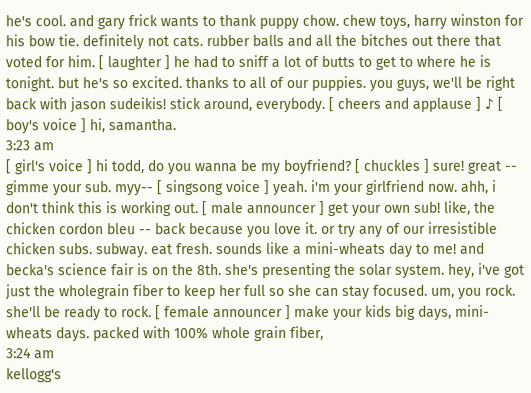he's cool. and gary frick wants to thank puppy chow. chew toys, harry winston for his bow tie. definitely not cats. rubber balls and all the bitches out there that voted for him. [ laughter ] he had to sniff a lot of butts to get to where he is tonight. but he's so excited. thanks to all of our puppies. you guys, we'll be right back with jason sudeikis! stick around, everybody. [ cheers and applause ] ♪ [ boy's voice ] hi, samantha.
3:23 am
[ girl's voice ] hi todd, do you wanna be my boyfriend? [ chuckles ] sure! great -- gimme your sub. myy-- [ singsong voice ] yeah. i'm your girlfriend now. ahh, i don't think this is working out. [ male announcer ] get your own sub! like, the chicken cordon bleu -- back because you love it. or try any of our irresistible chicken subs. subway. eat fresh. sounds like a mini-wheats day to me! and becka's science fair is on the 8th. she's presenting the solar system. hey, i've got just the wholegrain fiber to keep her full so she can stay focused. um, you rock. she'll be ready to rock. [ female announcer ] make your kids big days, mini-wheats days. packed with 100% whole grain fiber,
3:24 am
kellogg's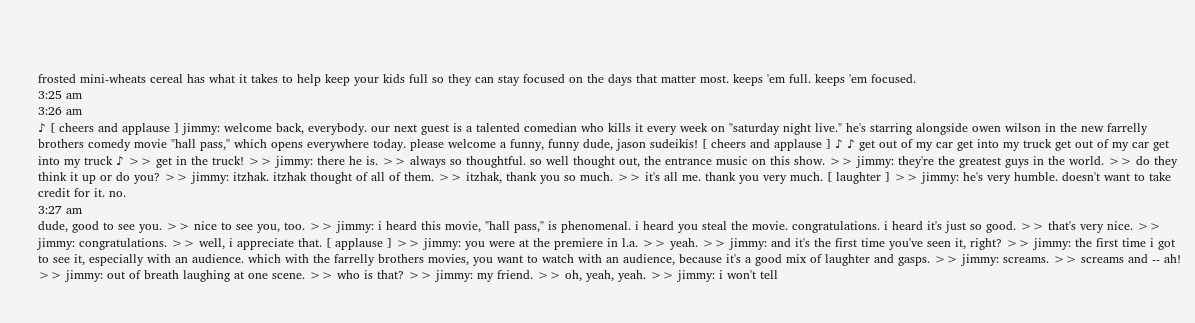frosted mini-wheats cereal has what it takes to help keep your kids full so they can stay focused on the days that matter most. keeps 'em full. keeps 'em focused.
3:25 am
3:26 am
♪ [ cheers and applause ] jimmy: welcome back, everybody. our next guest is a talented comedian who kills it every week on "saturday night live." he's starring alongside owen wilson in the new farrelly brothers comedy movie "hall pass," which opens everywhere today. please welcome a funny, funny dude, jason sudeikis! [ cheers and applause ] ♪ ♪ get out of my car get into my truck get out of my car get into my truck ♪ >> get in the truck! >> jimmy: there he is. >> always so thoughtful. so well thought out, the entrance music on this show. >> jimmy: they're the greatest guys in the world. >> do they think it up or do you? >> jimmy: itzhak. itzhak thought of all of them. >> itzhak, thank you so much. >> it's all me. thank you very much. [ laughter ] >> jimmy: he's very humble. doesn't want to take credit for it. no.
3:27 am
dude, good to see you. >> nice to see you, too. >> jimmy: i heard this movie, "hall pass," is phenomenal. i heard you steal the movie. congratulations. i heard it's just so good. >> that's very nice. >> jimmy: congratulations. >> well, i appreciate that. [ applause ] >> jimmy: you were at the premiere in l.a. >> yeah. >> jimmy: and it's the first time you've seen it, right? >> jimmy: the first time i got to see it, especially with an audience. which with the farrelly brothers movies, you want to watch with an audience, because it's a good mix of laughter and gasps. >> jimmy: screams. >> screams and -- ah! >> jimmy: out of breath laughing at one scene. >> who is that? >> jimmy: my friend. >> oh, yeah, yeah. >> jimmy: i won't tell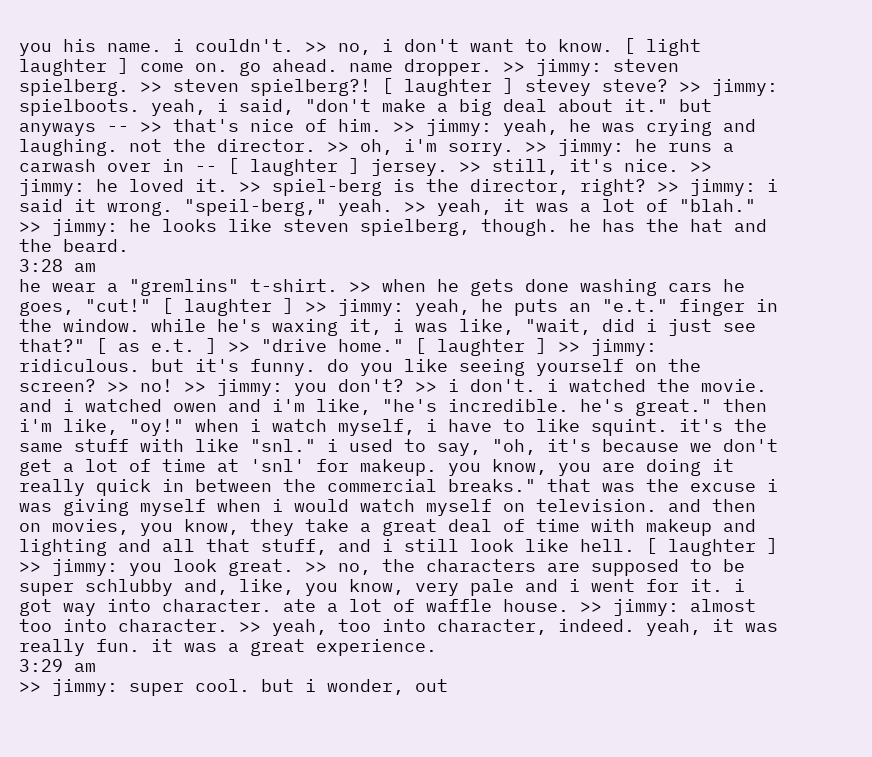you his name. i couldn't. >> no, i don't want to know. [ light laughter ] come on. go ahead. name dropper. >> jimmy: steven spielberg. >> steven spielberg?! [ laughter ] stevey steve? >> jimmy: spielboots. yeah, i said, "don't make a big deal about it." but anyways -- >> that's nice of him. >> jimmy: yeah, he was crying and laughing. not the director. >> oh, i'm sorry. >> jimmy: he runs a carwash over in -- [ laughter ] jersey. >> still, it's nice. >> jimmy: he loved it. >> spiel-berg is the director, right? >> jimmy: i said it wrong. "speil-berg," yeah. >> yeah, it was a lot of "blah." >> jimmy: he looks like steven spielberg, though. he has the hat and the beard.
3:28 am
he wear a "gremlins" t-shirt. >> when he gets done washing cars he goes, "cut!" [ laughter ] >> jimmy: yeah, he puts an "e.t." finger in the window. while he's waxing it, i was like, "wait, did i just see that?" [ as e.t. ] >> "drive home." [ laughter ] >> jimmy: ridiculous. but it's funny. do you like seeing yourself on the screen? >> no! >> jimmy: you don't? >> i don't. i watched the movie. and i watched owen and i'm like, "he's incredible. he's great." then i'm like, "oy!" when i watch myself, i have to like squint. it's the same stuff with like "snl." i used to say, "oh, it's because we don't get a lot of time at 'snl' for makeup. you know, you are doing it really quick in between the commercial breaks." that was the excuse i was giving myself when i would watch myself on television. and then on movies, you know, they take a great deal of time with makeup and lighting and all that stuff, and i still look like hell. [ laughter ] >> jimmy: you look great. >> no, the characters are supposed to be super schlubby and, like, you know, very pale and i went for it. i got way into character. ate a lot of waffle house. >> jimmy: almost too into character. >> yeah, too into character, indeed. yeah, it was really fun. it was a great experience.
3:29 am
>> jimmy: super cool. but i wonder, out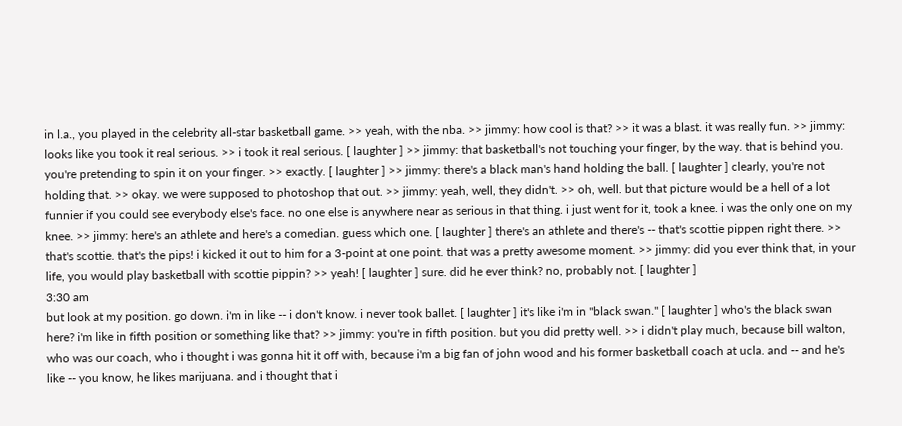in l.a., you played in the celebrity all-star basketball game. >> yeah, with the nba. >> jimmy: how cool is that? >> it was a blast. it was really fun. >> jimmy: looks like you took it real serious. >> i took it real serious. [ laughter ] >> jimmy: that basketball's not touching your finger, by the way. that is behind you. you're pretending to spin it on your finger. >> exactly. [ laughter ] >> jimmy: there's a black man's hand holding the ball. [ laughter ] clearly, you're not holding that. >> okay. we were supposed to photoshop that out. >> jimmy: yeah, well, they didn't. >> oh, well. but that picture would be a hell of a lot funnier if you could see everybody else's face. no one else is anywhere near as serious in that thing. i just went for it, took a knee. i was the only one on my knee. >> jimmy: here's an athlete and here's a comedian. guess which one. [ laughter ] there's an athlete and there's -- that's scottie pippen right there. >> that's scottie. that's the pips! i kicked it out to him for a 3-point at one point. that was a pretty awesome moment. >> jimmy: did you ever think that, in your life, you would play basketball with scottie pippin? >> yeah! [ laughter ] sure. did he ever think? no, probably not. [ laughter ]
3:30 am
but look at my position. go down. i'm in like -- i don't know. i never took ballet. [ laughter ] it's like i'm in "black swan." [ laughter ] who's the black swan here? i'm like in fifth position or something like that? >> jimmy: you're in fifth position. but you did pretty well. >> i didn't play much, because bill walton, who was our coach, who i thought i was gonna hit it off with, because i'm a big fan of john wood and his former basketball coach at ucla. and -- and he's like -- you know, he likes marijuana. and i thought that i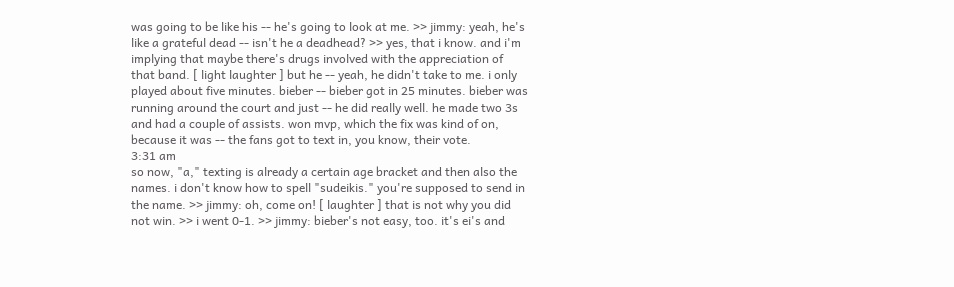was going to be like his -- he's going to look at me. >> jimmy: yeah, he's like a grateful dead -- isn't he a deadhead? >> yes, that i know. and i'm implying that maybe there's drugs involved with the appreciation of that band. [ light laughter ] but he -- yeah, he didn't take to me. i only played about five minutes. bieber -- bieber got in 25 minutes. bieber was running around the court and just -- he did really well. he made two 3s and had a couple of assists. won mvp, which the fix was kind of on, because it was -- the fans got to text in, you know, their vote.
3:31 am
so now, "a," texting is already a certain age bracket and then also the names. i don't know how to spell "sudeikis." you're supposed to send in the name. >> jimmy: oh, come on! [ laughter ] that is not why you did not win. >> i went 0-1. >> jimmy: bieber's not easy, too. it's ei's and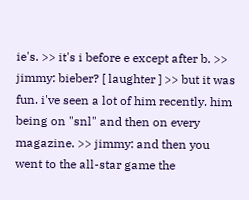ie's. >> it's i before e except after b. >> jimmy: bieber? [ laughter ] >> but it was fun. i've seen a lot of him recently. him being on "snl" and then on every magazine. >> jimmy: and then you went to the all-star game the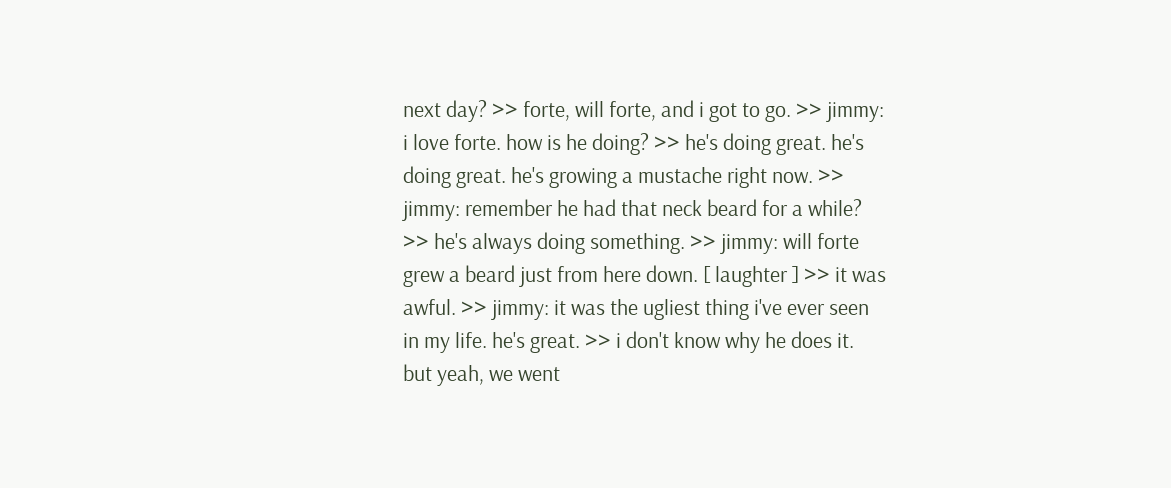next day? >> forte, will forte, and i got to go. >> jimmy: i love forte. how is he doing? >> he's doing great. he's doing great. he's growing a mustache right now. >> jimmy: remember he had that neck beard for a while? >> he's always doing something. >> jimmy: will forte grew a beard just from here down. [ laughter ] >> it was awful. >> jimmy: it was the ugliest thing i've ever seen in my life. he's great. >> i don't know why he does it. but yeah, we went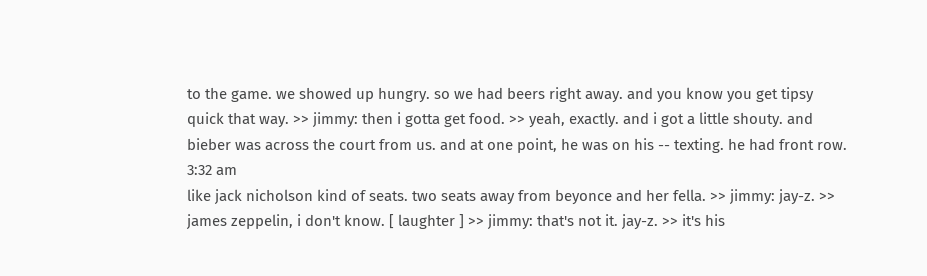to the game. we showed up hungry. so we had beers right away. and you know you get tipsy quick that way. >> jimmy: then i gotta get food. >> yeah, exactly. and i got a little shouty. and bieber was across the court from us. and at one point, he was on his -- texting. he had front row.
3:32 am
like jack nicholson kind of seats. two seats away from beyonce and her fella. >> jimmy: jay-z. >> james zeppelin, i don't know. [ laughter ] >> jimmy: that's not it. jay-z. >> it's his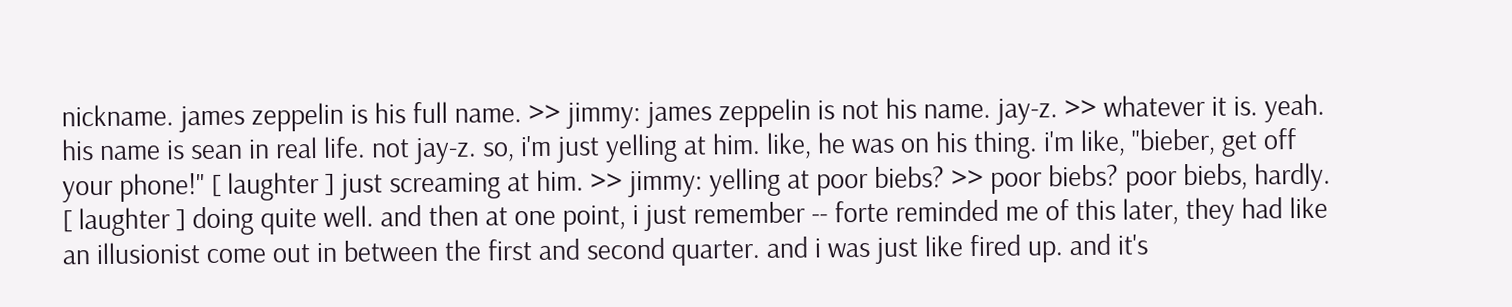nickname. james zeppelin is his full name. >> jimmy: james zeppelin is not his name. jay-z. >> whatever it is. yeah. his name is sean in real life. not jay-z. so, i'm just yelling at him. like, he was on his thing. i'm like, "bieber, get off your phone!" [ laughter ] just screaming at him. >> jimmy: yelling at poor biebs? >> poor biebs? poor biebs, hardly. [ laughter ] doing quite well. and then at one point, i just remember -- forte reminded me of this later, they had like an illusionist come out in between the first and second quarter. and i was just like fired up. and it's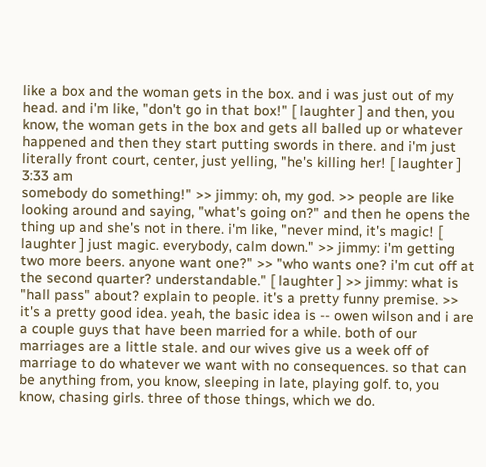like a box and the woman gets in the box. and i was just out of my head. and i'm like, "don't go in that box!" [ laughter ] and then, you know, the woman gets in the box and gets all balled up or whatever happened and then they start putting swords in there. and i'm just literally front court, center, just yelling, "he's killing her! [ laughter ]
3:33 am
somebody do something!" >> jimmy: oh, my god. >> people are like looking around and saying, "what's going on?" and then he opens the thing up and she's not in there. i'm like, "never mind, it's magic! [ laughter ] just magic. everybody, calm down." >> jimmy: i'm getting two more beers. anyone want one?" >> "who wants one? i'm cut off at the second quarter? understandable." [ laughter ] >> jimmy: what is "hall pass" about? explain to people. it's a pretty funny premise. >> it's a pretty good idea. yeah, the basic idea is -- owen wilson and i are a couple guys that have been married for a while. both of our marriages are a little stale. and our wives give us a week off of marriage to do whatever we want with no consequences. so that can be anything from, you know, sleeping in late, playing golf. to, you know, chasing girls. three of those things, which we do.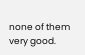none of them very good.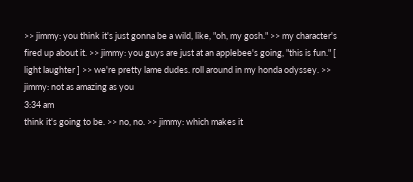>> jimmy: you think it's just gonna be a wild, like, "oh, my gosh." >> my character's fired up about it. >> jimmy: you guys are just at an applebee's going, "this is fun." [ light laughter ] >> we're pretty lame dudes. roll around in my honda odyssey. >> jimmy: not as amazing as you
3:34 am
think it's going to be. >> no, no. >> jimmy: which makes it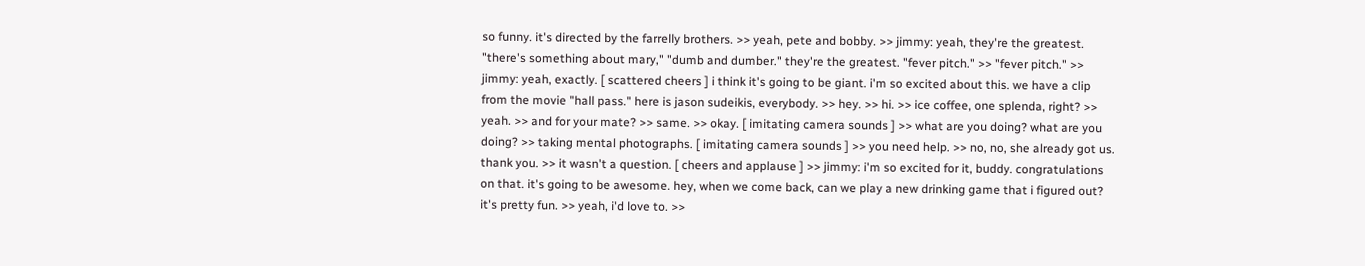so funny. it's directed by the farrelly brothers. >> yeah, pete and bobby. >> jimmy: yeah, they're the greatest. "there's something about mary," "dumb and dumber." they're the greatest. "fever pitch." >> "fever pitch." >> jimmy: yeah, exactly. [ scattered cheers ] i think it's going to be giant. i'm so excited about this. we have a clip from the movie "hall pass." here is jason sudeikis, everybody. >> hey. >> hi. >> ice coffee, one splenda, right? >> yeah. >> and for your mate? >> same. >> okay. [ imitating camera sounds ] >> what are you doing? what are you doing? >> taking mental photographs. [ imitating camera sounds ] >> you need help. >> no, no, she already got us. thank you. >> it wasn't a question. [ cheers and applause ] >> jimmy: i'm so excited for it, buddy. congratulations on that. it's going to be awesome. hey, when we come back, can we play a new drinking game that i figured out? it's pretty fun. >> yeah, i'd love to. >>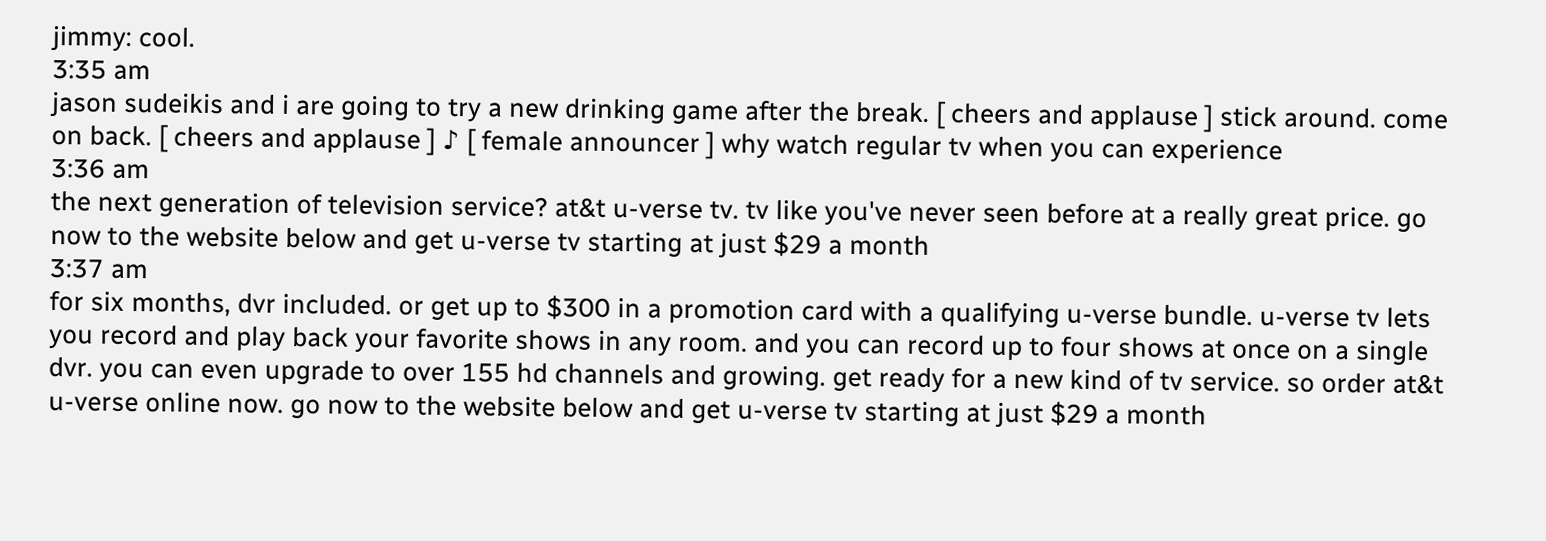jimmy: cool.
3:35 am
jason sudeikis and i are going to try a new drinking game after the break. [ cheers and applause ] stick around. come on back. [ cheers and applause ] ♪ [ female announcer ] why watch regular tv when you can experience
3:36 am
the next generation of television service? at&t u-verse tv. tv like you've never seen before at a really great price. go now to the website below and get u-verse tv starting at just $29 a month
3:37 am
for six months, dvr included. or get up to $300 in a promotion card with a qualifying u-verse bundle. u-verse tv lets you record and play back your favorite shows in any room. and you can record up to four shows at once on a single dvr. you can even upgrade to over 155 hd channels and growing. get ready for a new kind of tv service. so order at&t u-verse online now. go now to the website below and get u-verse tv starting at just $29 a month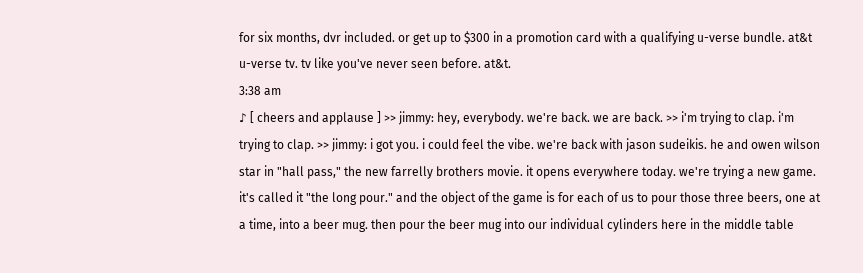for six months, dvr included. or get up to $300 in a promotion card with a qualifying u-verse bundle. at&t u-verse tv. tv like you've never seen before. at&t.
3:38 am
♪ [ cheers and applause ] >> jimmy: hey, everybody. we're back. we are back. >> i'm trying to clap. i'm trying to clap. >> jimmy: i got you. i could feel the vibe. we're back with jason sudeikis. he and owen wilson star in "hall pass," the new farrelly brothers movie. it opens everywhere today. we're trying a new game. it's called it "the long pour." and the object of the game is for each of us to pour those three beers, one at a time, into a beer mug. then pour the beer mug into our individual cylinders here in the middle table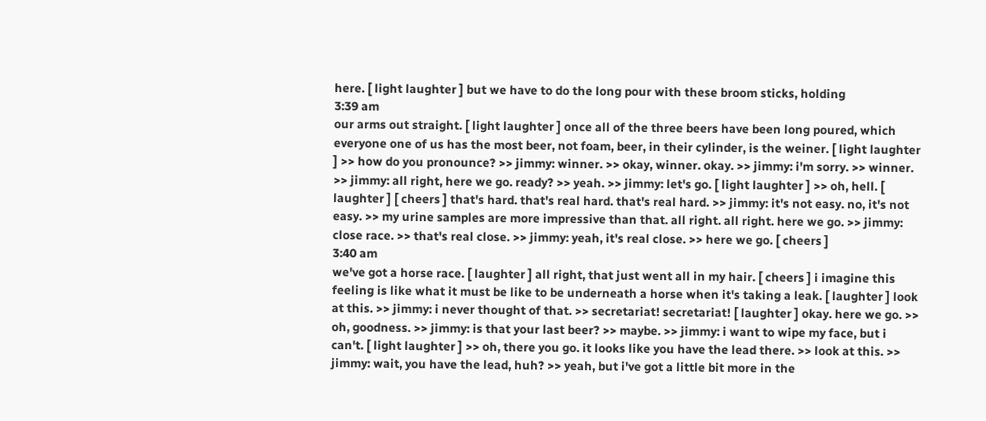here. [ light laughter ] but we have to do the long pour with these broom sticks, holding
3:39 am
our arms out straight. [ light laughter ] once all of the three beers have been long poured, which everyone one of us has the most beer, not foam, beer, in their cylinder, is the weiner. [ light laughter ] >> how do you pronounce? >> jimmy: winner. >> okay, winner. okay. >> jimmy: i'm sorry. >> winner. >> jimmy: all right, here we go. ready? >> yeah. >> jimmy: let's go. [ light laughter ] >> oh, hell. [ laughter ] [ cheers ] that's hard. that's real hard. that's real hard. >> jimmy: it's not easy. no, it's not easy. >> my urine samples are more impressive than that. all right. all right. here we go. >> jimmy: close race. >> that's real close. >> jimmy: yeah, it's real close. >> here we go. [ cheers ]
3:40 am
we've got a horse race. [ laughter ] all right, that just went all in my hair. [ cheers ] i imagine this feeling is like what it must be like to be underneath a horse when it's taking a leak. [ laughter ] look at this. >> jimmy: i never thought of that. >> secretariat! secretariat! [ laughter ] okay. here we go. >> oh, goodness. >> jimmy: is that your last beer? >> maybe. >> jimmy: i want to wipe my face, but i can't. [ light laughter ] >> oh, there you go. it looks like you have the lead there. >> look at this. >> jimmy: wait, you have the lead, huh? >> yeah, but i've got a little bit more in the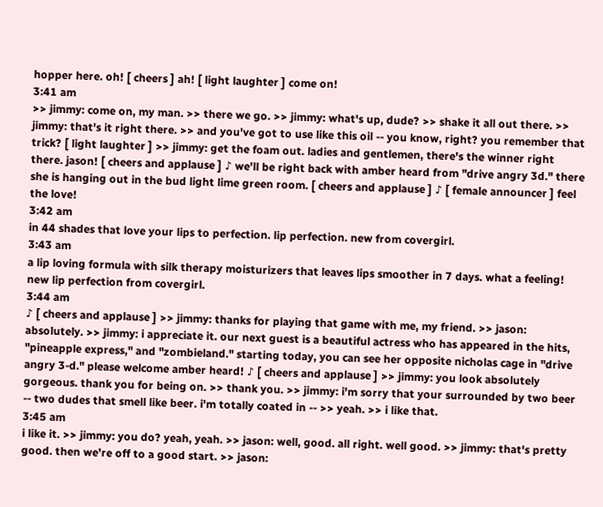hopper here. oh! [ cheers ] ah! [ light laughter ] come on!
3:41 am
>> jimmy: come on, my man. >> there we go. >> jimmy: what's up, dude? >> shake it all out there. >> jimmy: that's it right there. >> and you've got to use like this oil -- you know, right? you remember that trick? [ light laughter ] >> jimmy: get the foam out. ladies and gentlemen, there's the winner right there. jason! [ cheers and applause ] ♪ we'll be right back with amber heard from "drive angry 3d." there she is hanging out in the bud light lime green room. [ cheers and applause ] ♪ [ female announcer ] feel the love!
3:42 am
in 44 shades that love your lips to perfection. lip perfection. new from covergirl.
3:43 am
a lip loving formula with silk therapy moisturizers that leaves lips smoother in 7 days. what a feeling! new lip perfection from covergirl.
3:44 am
♪ [ cheers and applause ] >> jimmy: thanks for playing that game with me, my friend. >> jason: absolutely. >> jimmy: i appreciate it. our next guest is a beautiful actress who has appeared in the hits, "pineapple express," and "zombieland." starting today, you can see her opposite nicholas cage in "drive angry 3-d." please welcome amber heard! ♪ [ cheers and applause ] >> jimmy: you look absolutely gorgeous. thank you for being on. >> thank you. >> jimmy: i'm sorry that your surrounded by two beer -- two dudes that smell like beer. i'm totally coated in -- >> yeah. >> i like that.
3:45 am
i like it. >> jimmy: you do? yeah, yeah. >> jason: well, good. all right. well good. >> jimmy: that's pretty good. then we're off to a good start. >> jason: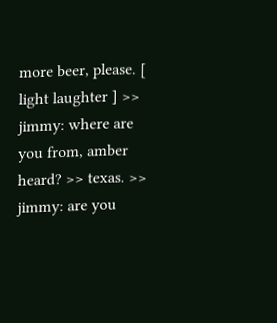more beer, please. [ light laughter ] >> jimmy: where are you from, amber heard? >> texas. >> jimmy: are you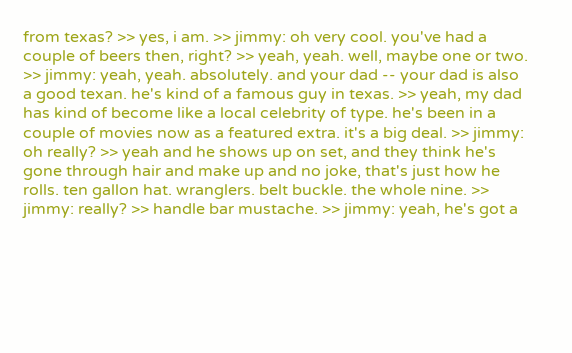from texas? >> yes, i am. >> jimmy: oh very cool. you've had a couple of beers then, right? >> yeah, yeah. well, maybe one or two. >> jimmy: yeah, yeah. absolutely. and your dad -- your dad is also a good texan. he's kind of a famous guy in texas. >> yeah, my dad has kind of become like a local celebrity of type. he's been in a couple of movies now as a featured extra. it's a big deal. >> jimmy: oh really? >> yeah and he shows up on set, and they think he's gone through hair and make up and no joke, that's just how he rolls. ten gallon hat. wranglers. belt buckle. the whole nine. >> jimmy: really? >> handle bar mustache. >> jimmy: yeah, he's got a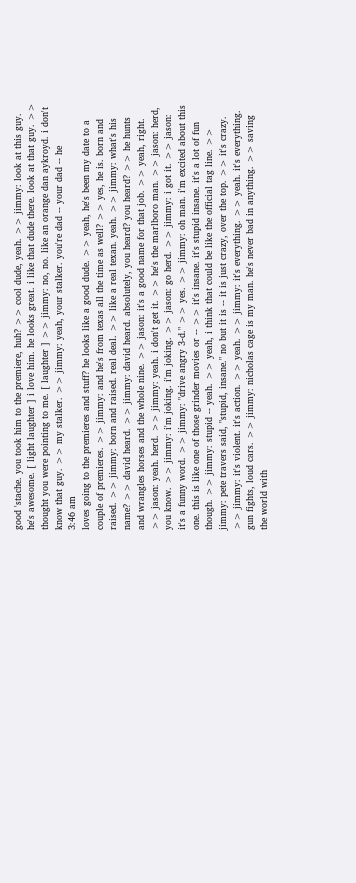good 'stache. you took him to the premiere, huh? >> cool dude, yeah. >> jimmy: look at this guy. he's awesome. [ light laughter ] i love him. he looks great. i like that dude there. look at that guy. >> thought you were pointing to me. [ laughter ] >> jimmy: no, no. like an orange dan aykroyd. i don't know that guy. >> my stalker. >> jimmy: yeah, your stalker. you're dad -- your dad -- he
3:46 am
loves going to the premieres and stuff? he looks like a good dude. >> yeah, he's been my date to a couple of premieres. >> jimmy: and he's from texas all the time as well? >> yes, he is. born and raised. >> jimmy: born and raised. real deal. >> like a real texan. yeah. >> jimmy: what's his name? >> david heard. >> jimmy: david heard. absolutely, you heard? you heard? >> he hunts and wrangles horses and the whole nine. >> jason: it's a good name for that job. >> yeah, right. >> jason: yeah. herd. >> jimmy: yeah. i don't get it. >> he's the marlboro man. >> jason: herd, you know. >> jimmy: i'm joking. i'm joking. >> jason: go herd. >> jimmy: i got it. >> jason: it's a funny word. >> jimmy: "drive angry 3-d." >> yes. >> jimmy: oh man. i'm excited about this one. this is like one of those grinder movies or -- >> it's insane. it's stupid insane. it's a lot of fun though. >> jimmy: stupid -- yeah. >> yeah, i think that could be like the official tag line. >> jimmy: pete travers said, "stupid, insane." no but it is -- it is just crazy, over the top. >> it's crazy. >> jimmy: it's violent. it's action. >> yeah. >> jimmy: it's everything. >> yeah. it's everything. gun fights, loud cars. >> jimmy: nicholas cage is my man. he's never bad in anything. >> saving the world with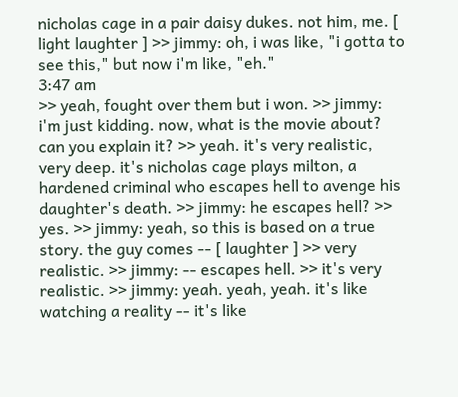nicholas cage in a pair daisy dukes. not him, me. [ light laughter ] >> jimmy: oh, i was like, "i gotta to see this," but now i'm like, "eh."
3:47 am
>> yeah, fought over them but i won. >> jimmy: i'm just kidding. now, what is the movie about? can you explain it? >> yeah. it's very realistic, very deep. it's nicholas cage plays milton, a hardened criminal who escapes hell to avenge his daughter's death. >> jimmy: he escapes hell? >> yes. >> jimmy: yeah, so this is based on a true story. the guy comes -- [ laughter ] >> very realistic. >> jimmy: -- escapes hell. >> it's very realistic. >> jimmy: yeah. yeah, yeah. it's like watching a reality -- it's like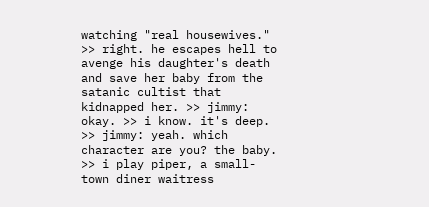watching "real housewives." >> right. he escapes hell to avenge his daughter's death and save her baby from the satanic cultist that kidnapped her. >> jimmy: okay. >> i know. it's deep. >> jimmy: yeah. which character are you? the baby. >> i play piper, a small-town diner waitress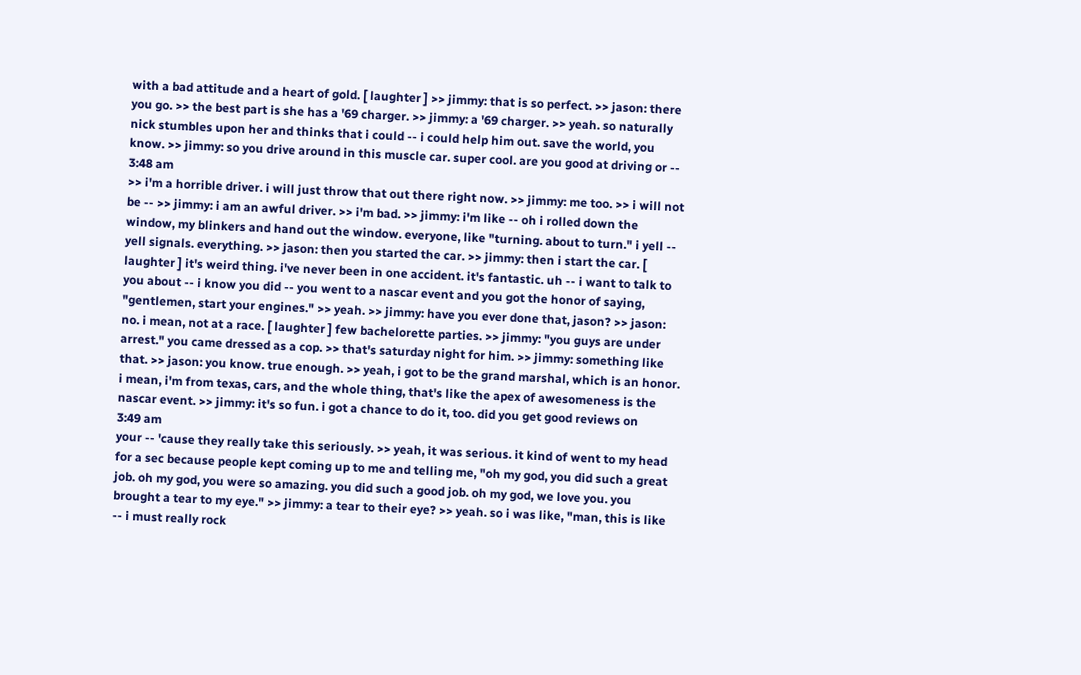with a bad attitude and a heart of gold. [ laughter ] >> jimmy: that is so perfect. >> jason: there you go. >> the best part is she has a '69 charger. >> jimmy: a '69 charger. >> yeah. so naturally nick stumbles upon her and thinks that i could -- i could help him out. save the world, you know. >> jimmy: so you drive around in this muscle car. super cool. are you good at driving or --
3:48 am
>> i'm a horrible driver. i will just throw that out there right now. >> jimmy: me too. >> i will not be -- >> jimmy: i am an awful driver. >> i'm bad. >> jimmy: i'm like -- oh i rolled down the window, my blinkers and hand out the window. everyone, like "turning. about to turn." i yell -- yell signals. everything. >> jason: then you started the car. >> jimmy: then i start the car. [ laughter ] it's weird thing. i've never been in one accident. it's fantastic. uh -- i want to talk to you about -- i know you did -- you went to a nascar event and you got the honor of saying, "gentlemen, start your engines." >> yeah. >> jimmy: have you ever done that, jason? >> jason: no. i mean, not at a race. [ laughter ] few bachelorette parties. >> jimmy: "you guys are under arrest." you came dressed as a cop. >> that's saturday night for him. >> jimmy: something like that. >> jason: you know. true enough. >> yeah, i got to be the grand marshal, which is an honor. i mean, i'm from texas, cars, and the whole thing, that's like the apex of awesomeness is the nascar event. >> jimmy: it's so fun. i got a chance to do it, too. did you get good reviews on
3:49 am
your -- 'cause they really take this seriously. >> yeah, it was serious. it kind of went to my head for a sec because people kept coming up to me and telling me, "oh my god, you did such a great job. oh my god, you were so amazing. you did such a good job. oh my god, we love you. you brought a tear to my eye." >> jimmy: a tear to their eye? >> yeah. so i was like, "man, this is like -- i must really rock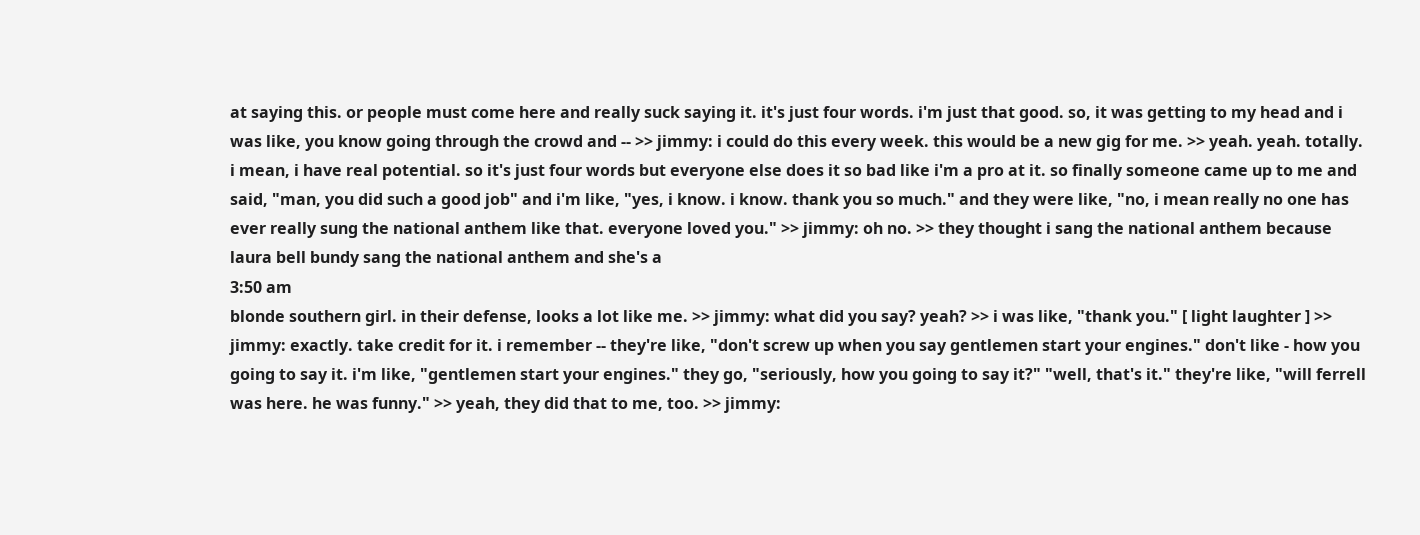at saying this. or people must come here and really suck saying it. it's just four words. i'm just that good. so, it was getting to my head and i was like, you know going through the crowd and -- >> jimmy: i could do this every week. this would be a new gig for me. >> yeah. yeah. totally. i mean, i have real potential. so it's just four words but everyone else does it so bad like i'm a pro at it. so finally someone came up to me and said, "man, you did such a good job" and i'm like, "yes, i know. i know. thank you so much." and they were like, "no, i mean really no one has ever really sung the national anthem like that. everyone loved you." >> jimmy: oh no. >> they thought i sang the national anthem because laura bell bundy sang the national anthem and she's a
3:50 am
blonde southern girl. in their defense, looks a lot like me. >> jimmy: what did you say? yeah? >> i was like, "thank you." [ light laughter ] >> jimmy: exactly. take credit for it. i remember -- they're like, "don't screw up when you say gentlemen start your engines." don't like - how you going to say it. i'm like, "gentlemen start your engines." they go, "seriously, how you going to say it?" "well, that's it." they're like, "will ferrell was here. he was funny." >> yeah, they did that to me, too. >> jimmy: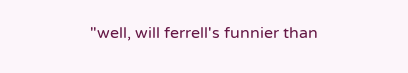"well, will ferrell's funnier than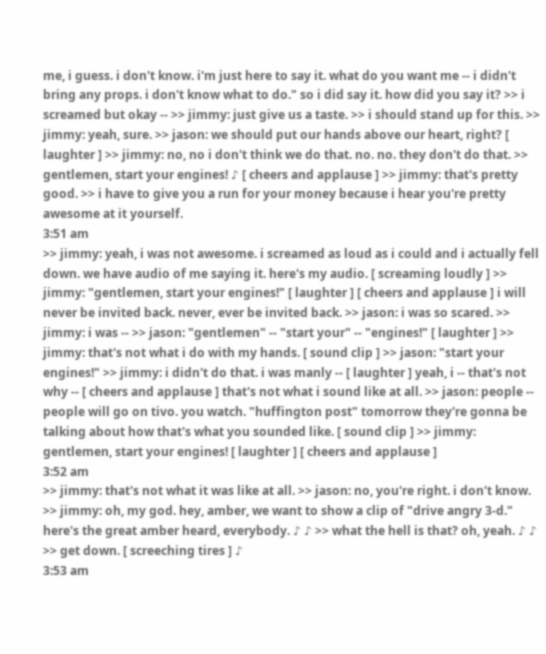me, i guess. i don't know. i'm just here to say it. what do you want me -- i didn't bring any props. i don't know what to do." so i did say it. how did you say it? >> i screamed but okay -- >> jimmy: just give us a taste. >> i should stand up for this. >> jimmy: yeah, sure. >> jason: we should put our hands above our heart, right? [ laughter ] >> jimmy: no, no i don't think we do that. no. no. they don't do that. >> gentlemen, start your engines! ♪ [ cheers and applause ] >> jimmy: that's pretty good. >> i have to give you a run for your money because i hear you're pretty awesome at it yourself.
3:51 am
>> jimmy: yeah, i was not awesome. i screamed as loud as i could and i actually fell down. we have audio of me saying it. here's my audio. [ screaming loudly ] >> jimmy: "gentlemen, start your engines!" [ laughter ] [ cheers and applause ] i will never be invited back. never, ever be invited back. >> jason: i was so scared. >> jimmy: i was -- >> jason: "gentlemen" -- "start your" -- "engines!" [ laughter ] >> jimmy: that's not what i do with my hands. [ sound clip ] >> jason: "start your engines!" >> jimmy: i didn't do that. i was manly -- [ laughter ] yeah, i -- that's not why -- [ cheers and applause ] that's not what i sound like at all. >> jason: people -- people will go on tivo. you watch. "huffington post" tomorrow they're gonna be talking about how that's what you sounded like. [ sound clip ] >> jimmy: gentlemen, start your engines! [ laughter ] [ cheers and applause ]
3:52 am
>> jimmy: that's not what it was like at all. >> jason: no, you're right. i don't know. >> jimmy: oh, my god. hey, amber, we want to show a clip of "drive angry 3-d." here's the great amber heard, everybody. ♪ ♪ >> what the hell is that? oh, yeah. ♪ ♪ >> get down. [ screeching tires ] ♪
3:53 am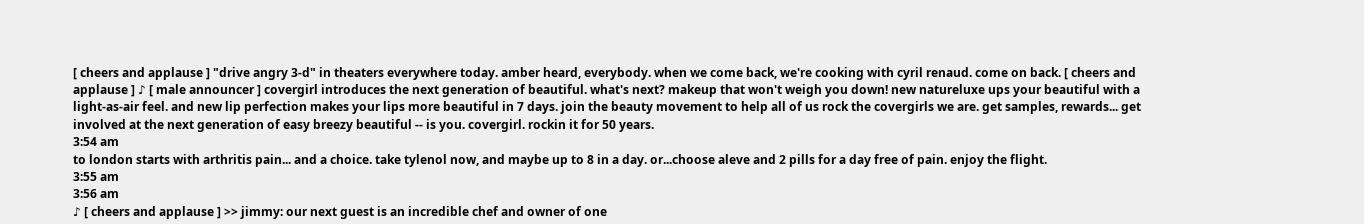[ cheers and applause ] "drive angry 3-d" in theaters everywhere today. amber heard, everybody. when we come back, we're cooking with cyril renaud. come on back. [ cheers and applause ] ♪ [ male announcer ] covergirl introduces the next generation of beautiful. what's next? makeup that won't weigh you down! new natureluxe ups your beautiful with a light-as-air feel. and new lip perfection makes your lips more beautiful in 7 days. join the beauty movement to help all of us rock the covergirls we are. get samples, rewards... get involved at the next generation of easy breezy beautiful -- is you. covergirl. rockin it for 50 years.
3:54 am
to london starts with arthritis pain... and a choice. take tylenol now, and maybe up to 8 in a day. or...choose aleve and 2 pills for a day free of pain. enjoy the flight.
3:55 am
3:56 am
♪ [ cheers and applause ] >> jimmy: our next guest is an incredible chef and owner of one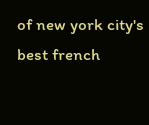of new york city's best french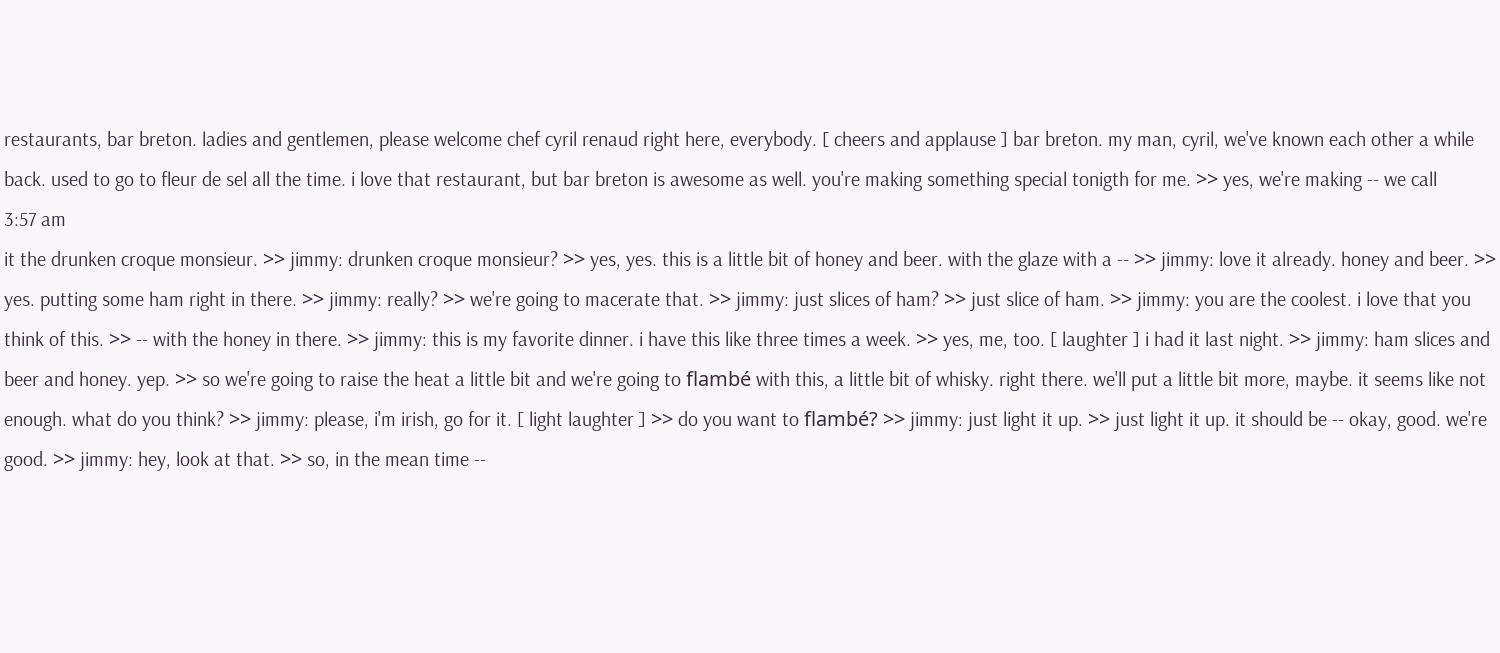restaurants, bar breton. ladies and gentlemen, please welcome chef cyril renaud right here, everybody. [ cheers and applause ] bar breton. my man, cyril, we've known each other a while back. used to go to fleur de sel all the time. i love that restaurant, but bar breton is awesome as well. you're making something special tonigth for me. >> yes, we're making -- we call
3:57 am
it the drunken croque monsieur. >> jimmy: drunken croque monsieur? >> yes, yes. this is a little bit of honey and beer. with the glaze with a -- >> jimmy: love it already. honey and beer. >> yes. putting some ham right in there. >> jimmy: really? >> we're going to macerate that. >> jimmy: just slices of ham? >> just slice of ham. >> jimmy: you are the coolest. i love that you think of this. >> -- with the honey in there. >> jimmy: this is my favorite dinner. i have this like three times a week. >> yes, me, too. [ laughter ] i had it last night. >> jimmy: ham slices and beer and honey. yep. >> so we're going to raise the heat a little bit and we're going to flambé with this, a little bit of whisky. right there. we'll put a little bit more, maybe. it seems like not enough. what do you think? >> jimmy: please, i'm irish, go for it. [ light laughter ] >> do you want to flambé? >> jimmy: just light it up. >> just light it up. it should be -- okay, good. we're good. >> jimmy: hey, look at that. >> so, in the mean time --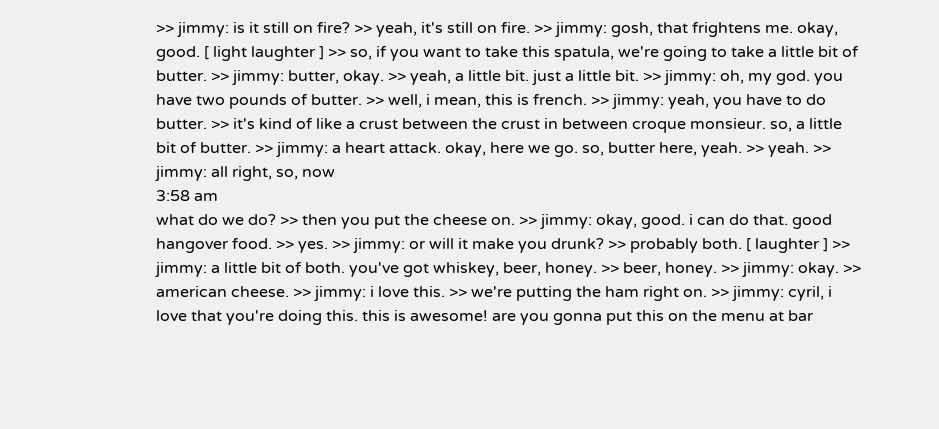>> jimmy: is it still on fire? >> yeah, it's still on fire. >> jimmy: gosh, that frightens me. okay, good. [ light laughter ] >> so, if you want to take this spatula, we're going to take a little bit of butter. >> jimmy: butter, okay. >> yeah, a little bit. just a little bit. >> jimmy: oh, my god. you have two pounds of butter. >> well, i mean, this is french. >> jimmy: yeah, you have to do butter. >> it's kind of like a crust between the crust in between croque monsieur. so, a little bit of butter. >> jimmy: a heart attack. okay, here we go. so, butter here, yeah. >> yeah. >> jimmy: all right, so, now
3:58 am
what do we do? >> then you put the cheese on. >> jimmy: okay, good. i can do that. good hangover food. >> yes. >> jimmy: or will it make you drunk? >> probably both. [ laughter ] >> jimmy: a little bit of both. you've got whiskey, beer, honey. >> beer, honey. >> jimmy: okay. >> american cheese. >> jimmy: i love this. >> we're putting the ham right on. >> jimmy: cyril, i love that you're doing this. this is awesome! are you gonna put this on the menu at bar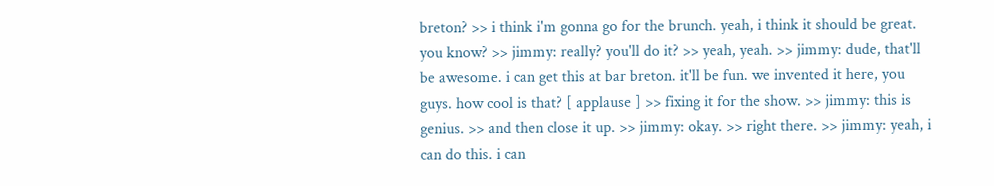breton? >> i think i'm gonna go for the brunch. yeah, i think it should be great. you know? >> jimmy: really? you'll do it? >> yeah, yeah. >> jimmy: dude, that'll be awesome. i can get this at bar breton. it'll be fun. we invented it here, you guys. how cool is that? [ applause ] >> fixing it for the show. >> jimmy: this is genius. >> and then close it up. >> jimmy: okay. >> right there. >> jimmy: yeah, i can do this. i can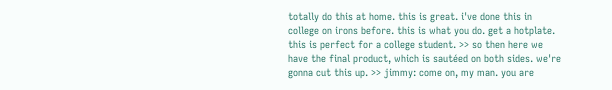totally do this at home. this is great. i've done this in college on irons before. this is what you do. get a hotplate. this is perfect for a college student. >> so then here we have the final product, which is sautéed on both sides. we're gonna cut this up. >> jimmy: come on, my man. you are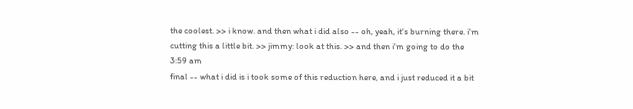the coolest. >> i know. and then what i did also -- oh, yeah, it's burning there. i'm cutting this a little bit. >> jimmy: look at this. >> and then i'm going to do the
3:59 am
final -- what i did is i took some of this reduction here, and i just reduced it a bit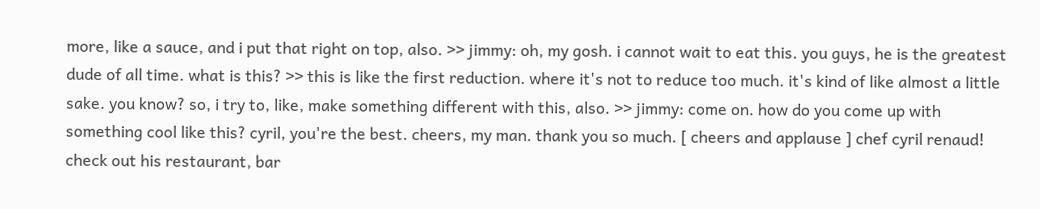more, like a sauce, and i put that right on top, also. >> jimmy: oh, my gosh. i cannot wait to eat this. you guys, he is the greatest dude of all time. what is this? >> this is like the first reduction. where it's not to reduce too much. it's kind of like almost a little sake. you know? so, i try to, like, make something different with this, also. >> jimmy: come on. how do you come up with something cool like this? cyril, you're the best. cheers, my man. thank you so much. [ cheers and applause ] chef cyril renaud! check out his restaurant, bar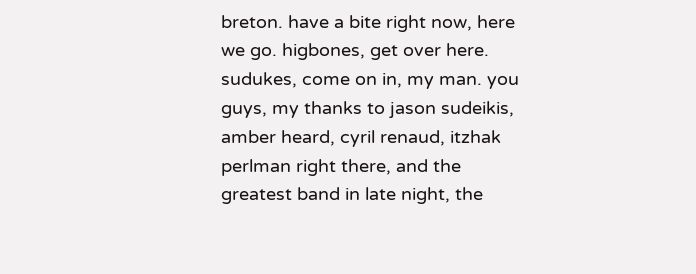breton. have a bite right now, here we go. higbones, get over here. sudukes, come on in, my man. you guys, my thanks to jason sudeikis, amber heard, cyril renaud, itzhak perlman right there, and the greatest band in late night, the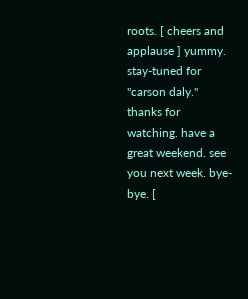roots. [ cheers and applause ] yummy. stay-tuned for "carson daly." thanks for watching. have a great weekend. see you next week. bye-bye. [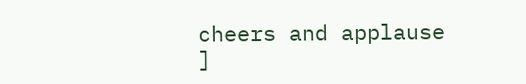cheers and applause ]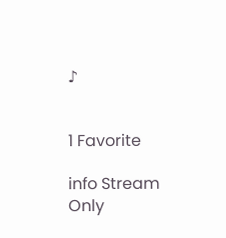♪


1 Favorite

info Stream Only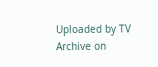Uploaded by TV Archive on